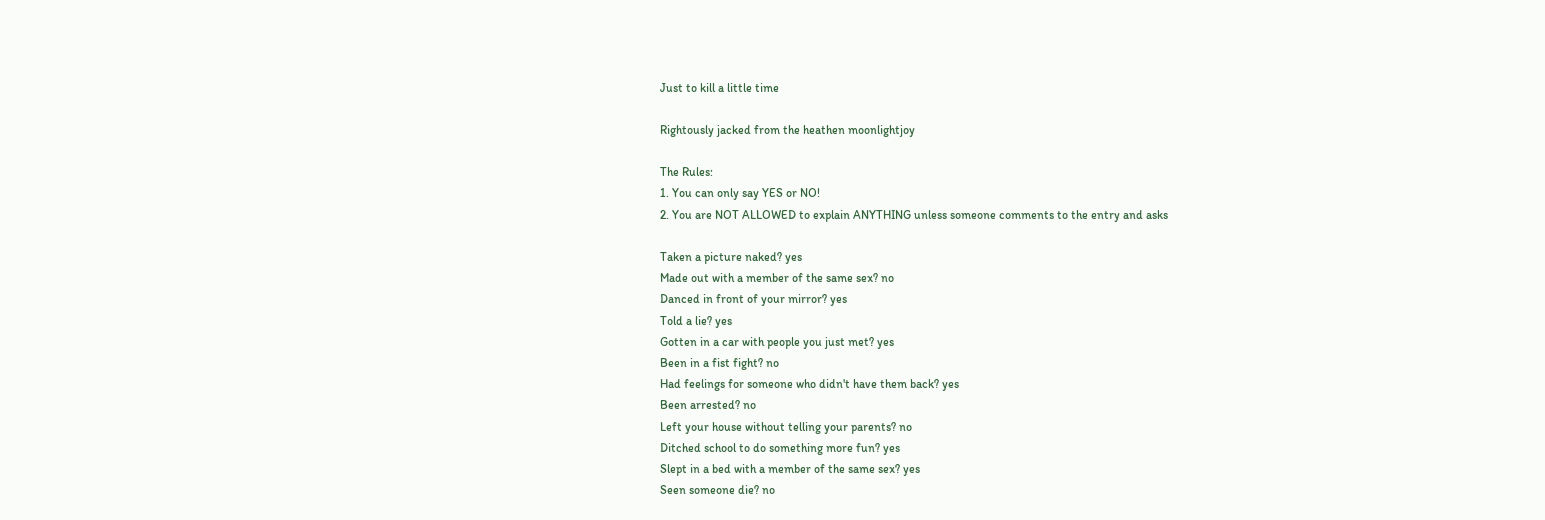Just to kill a little time

Rightously jacked from the heathen moonlightjoy

The Rules:
1. You can only say YES or NO!
2. You are NOT ALLOWED to explain ANYTHING unless someone comments to the entry and asks

Taken a picture naked? yes
Made out with a member of the same sex? no
Danced in front of your mirror? yes
Told a lie? yes
Gotten in a car with people you just met? yes
Been in a fist fight? no
Had feelings for someone who didn't have them back? yes
Been arrested? no
Left your house without telling your parents? no
Ditched school to do something more fun? yes
Slept in a bed with a member of the same sex? yes
Seen someone die? no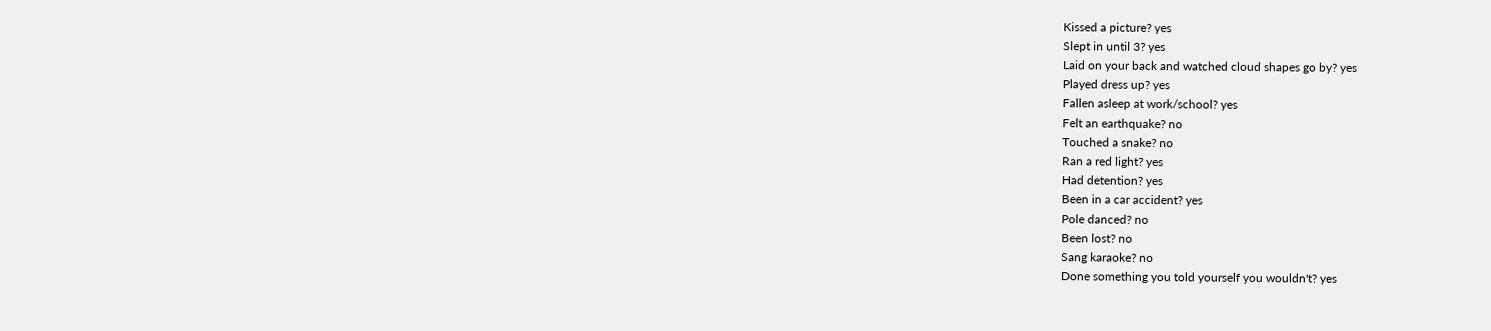Kissed a picture? yes
Slept in until 3? yes
Laid on your back and watched cloud shapes go by? yes
Played dress up? yes
Fallen asleep at work/school? yes
Felt an earthquake? no
Touched a snake? no
Ran a red light? yes
Had detention? yes
Been in a car accident? yes
Pole danced? no
Been lost? no
Sang karaoke? no
Done something you told yourself you wouldn't? yes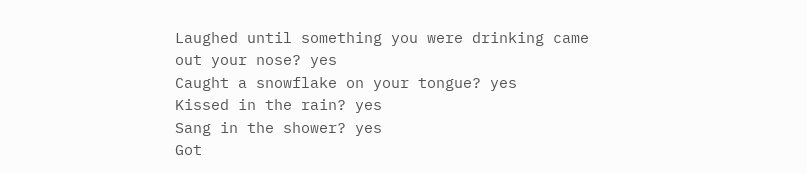Laughed until something you were drinking came out your nose? yes
Caught a snowflake on your tongue? yes
Kissed in the rain? yes
Sang in the shower? yes
Got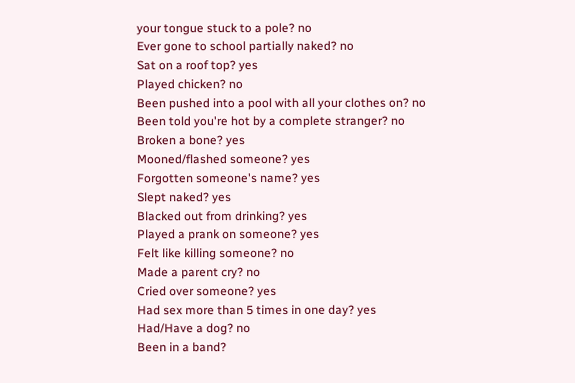your tongue stuck to a pole? no
Ever gone to school partially naked? no
Sat on a roof top? yes
Played chicken? no
Been pushed into a pool with all your clothes on? no
Been told you're hot by a complete stranger? no
Broken a bone? yes
Mooned/flashed someone? yes
Forgotten someone's name? yes
Slept naked? yes
Blacked out from drinking? yes
Played a prank on someone? yes
Felt like killing someone? no
Made a parent cry? no
Cried over someone? yes
Had sex more than 5 times in one day? yes
Had/Have a dog? no
Been in a band?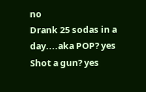no
Drank 25 sodas in a day....aka POP? yes
Shot a gun? yes